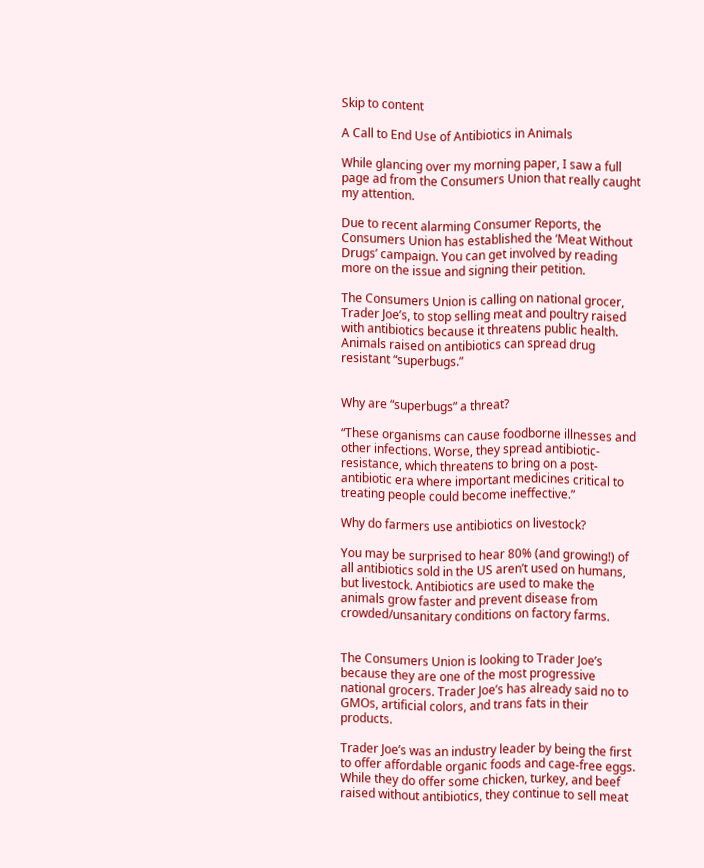Skip to content

A Call to End Use of Antibiotics in Animals

While glancing over my morning paper, I saw a full page ad from the Consumers Union that really caught my attention.

Due to recent alarming Consumer Reports, the Consumers Union has established the ‘Meat Without Drugs’ campaign. You can get involved by reading more on the issue and signing their petition.

The Consumers Union is calling on national grocer, Trader Joe’s, to stop selling meat and poultry raised with antibiotics because it threatens public health. Animals raised on antibiotics can spread drug resistant “superbugs.”


Why are “superbugs” a threat?

“These organisms can cause foodborne illnesses and other infections. Worse, they spread antibiotic-resistance, which threatens to bring on a post-antibiotic era where important medicines critical to treating people could become ineffective.”

Why do farmers use antibiotics on livestock?

You may be surprised to hear 80% (and growing!) of all antibiotics sold in the US aren’t used on humans, but livestock. Antibiotics are used to make the animals grow faster and prevent disease from crowded/unsanitary conditions on factory farms.


The Consumers Union is looking to Trader Joe’s because they are one of the most progressive national grocers. Trader Joe’s has already said no to GMOs, artificial colors, and trans fats in their products.

Trader Joe’s was an industry leader by being the first to offer affordable organic foods and cage-free eggs. While they do offer some chicken, turkey, and beef raised without antibiotics, they continue to sell meat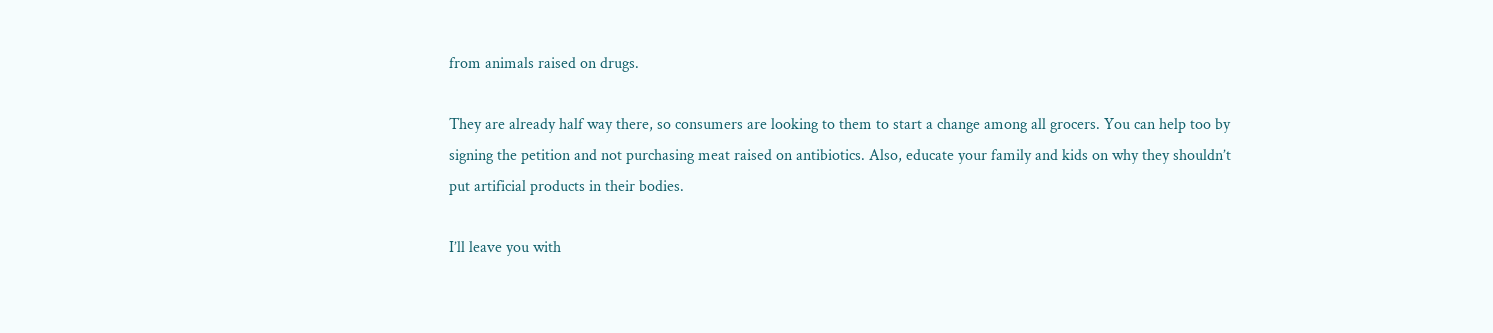from animals raised on drugs.

They are already half way there, so consumers are looking to them to start a change among all grocers. You can help too by signing the petition and not purchasing meat raised on antibiotics. Also, educate your family and kids on why they shouldn’t put artificial products in their bodies.

I’ll leave you with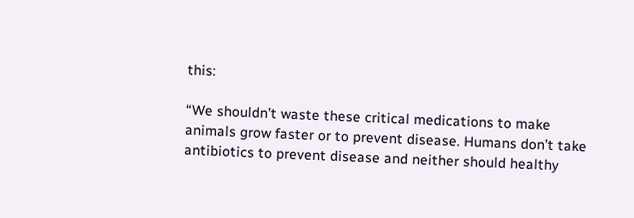this:

“We shouldn’t waste these critical medications to make animals grow faster or to prevent disease. Humans don’t take antibiotics to prevent disease and neither should healthy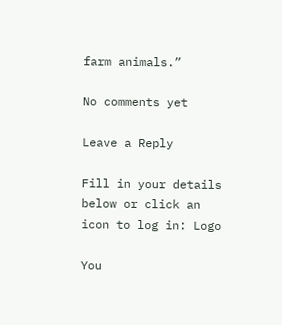farm animals.”

No comments yet

Leave a Reply

Fill in your details below or click an icon to log in: Logo

You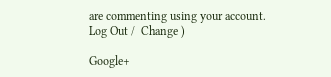are commenting using your account. Log Out /  Change )

Google+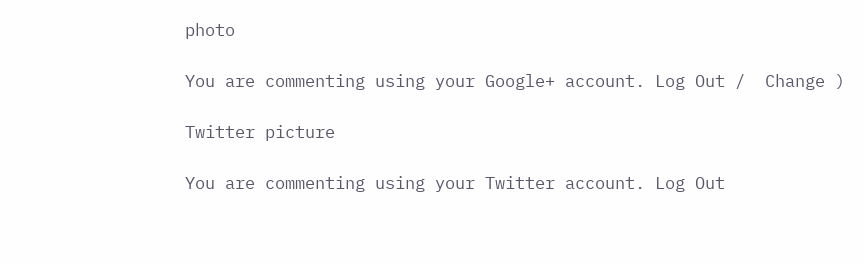photo

You are commenting using your Google+ account. Log Out /  Change )

Twitter picture

You are commenting using your Twitter account. Log Out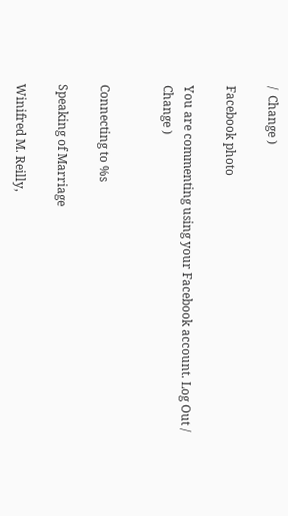/  Change )

Facebook photo

You are commenting using your Facebook account. Log Out /  Change )


Connecting to %s

Speaking of Marriage

Winifred M. Reilly,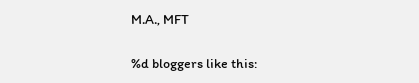M.A., MFT

%d bloggers like this: